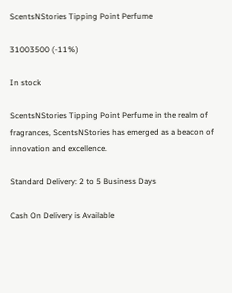ScentsNStories Tipping Point Perfume

31003500 (-11%)

In stock

ScentsNStories Tipping Point Perfume in the realm of fragrances, ScentsNStories has emerged as a beacon of innovation and excellence.

Standard Delivery: 2 to 5 Business Days

Cash On Delivery is Available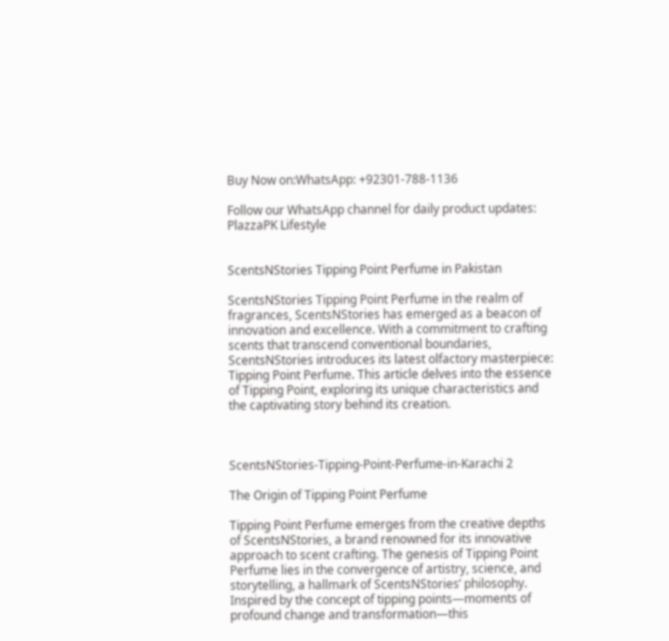Buy Now on:WhatsApp: +92301-788-1136

Follow our WhatsApp channel for daily product updates: PlazzaPK Lifestyle


ScentsNStories Tipping Point Perfume in Pakistan

ScentsNStories Tipping Point Perfume in the realm of fragrances, ScentsNStories has emerged as a beacon of innovation and excellence. With a commitment to crafting scents that transcend conventional boundaries, ScentsNStories introduces its latest olfactory masterpiece: Tipping Point Perfume. This article delves into the essence of Tipping Point, exploring its unique characteristics and the captivating story behind its creation.



ScentsNStories-Tipping-Point-Perfume-in-Karachi 2

The Origin of Tipping Point Perfume

Tipping Point Perfume emerges from the creative depths of ScentsNStories, a brand renowned for its innovative approach to scent crafting. The genesis of Tipping Point Perfume lies in the convergence of artistry, science, and storytelling, a hallmark of ScentsNStories’ philosophy. Inspired by the concept of tipping points—moments of profound change and transformation—this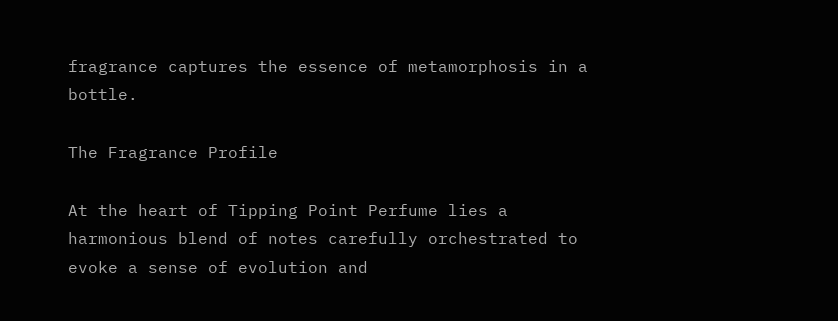fragrance captures the essence of metamorphosis in a bottle.

The Fragrance Profile

At the heart of Tipping Point Perfume lies a harmonious blend of notes carefully orchestrated to evoke a sense of evolution and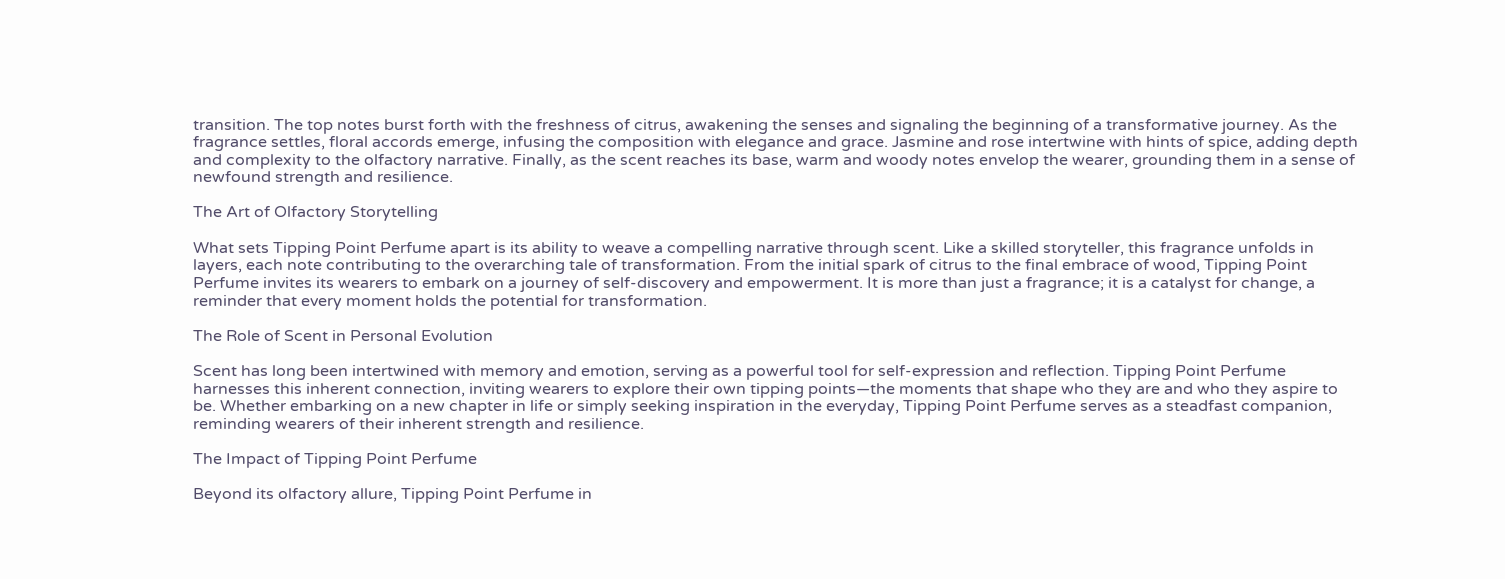transition. The top notes burst forth with the freshness of citrus, awakening the senses and signaling the beginning of a transformative journey. As the fragrance settles, floral accords emerge, infusing the composition with elegance and grace. Jasmine and rose intertwine with hints of spice, adding depth and complexity to the olfactory narrative. Finally, as the scent reaches its base, warm and woody notes envelop the wearer, grounding them in a sense of newfound strength and resilience.

The Art of Olfactory Storytelling

What sets Tipping Point Perfume apart is its ability to weave a compelling narrative through scent. Like a skilled storyteller, this fragrance unfolds in layers, each note contributing to the overarching tale of transformation. From the initial spark of citrus to the final embrace of wood, Tipping Point Perfume invites its wearers to embark on a journey of self-discovery and empowerment. It is more than just a fragrance; it is a catalyst for change, a reminder that every moment holds the potential for transformation.

The Role of Scent in Personal Evolution

Scent has long been intertwined with memory and emotion, serving as a powerful tool for self-expression and reflection. Tipping Point Perfume harnesses this inherent connection, inviting wearers to explore their own tipping points—the moments that shape who they are and who they aspire to be. Whether embarking on a new chapter in life or simply seeking inspiration in the everyday, Tipping Point Perfume serves as a steadfast companion, reminding wearers of their inherent strength and resilience.

The Impact of Tipping Point Perfume

Beyond its olfactory allure, Tipping Point Perfume in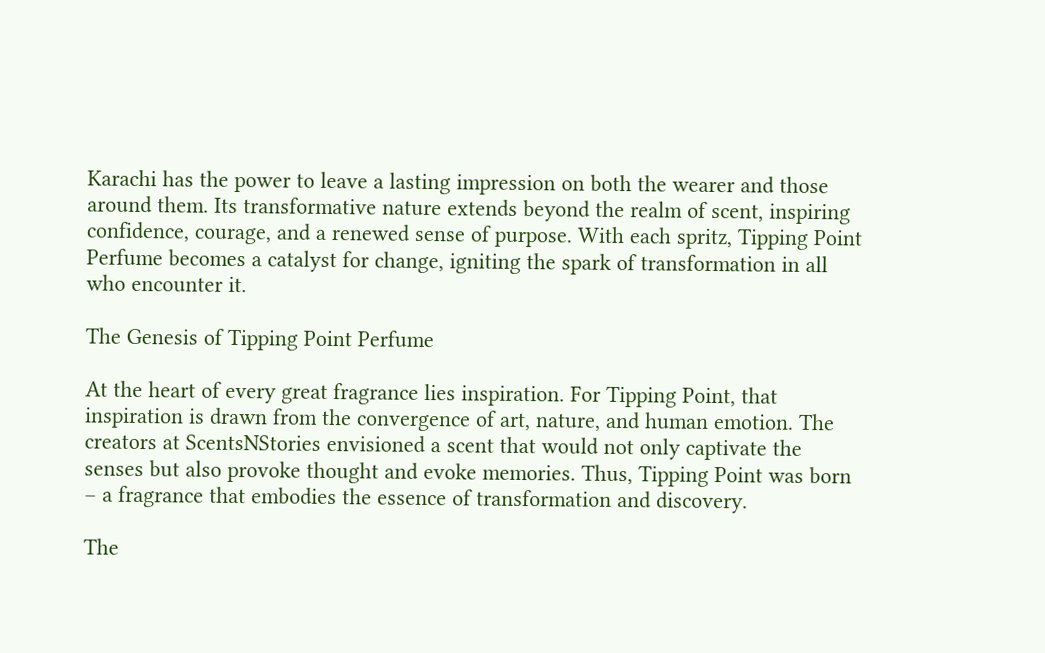Karachi has the power to leave a lasting impression on both the wearer and those around them. Its transformative nature extends beyond the realm of scent, inspiring confidence, courage, and a renewed sense of purpose. With each spritz, Tipping Point Perfume becomes a catalyst for change, igniting the spark of transformation in all who encounter it.

The Genesis of Tipping Point Perfume

At the heart of every great fragrance lies inspiration. For Tipping Point, that inspiration is drawn from the convergence of art, nature, and human emotion. The creators at ScentsNStories envisioned a scent that would not only captivate the senses but also provoke thought and evoke memories. Thus, Tipping Point was born – a fragrance that embodies the essence of transformation and discovery.

The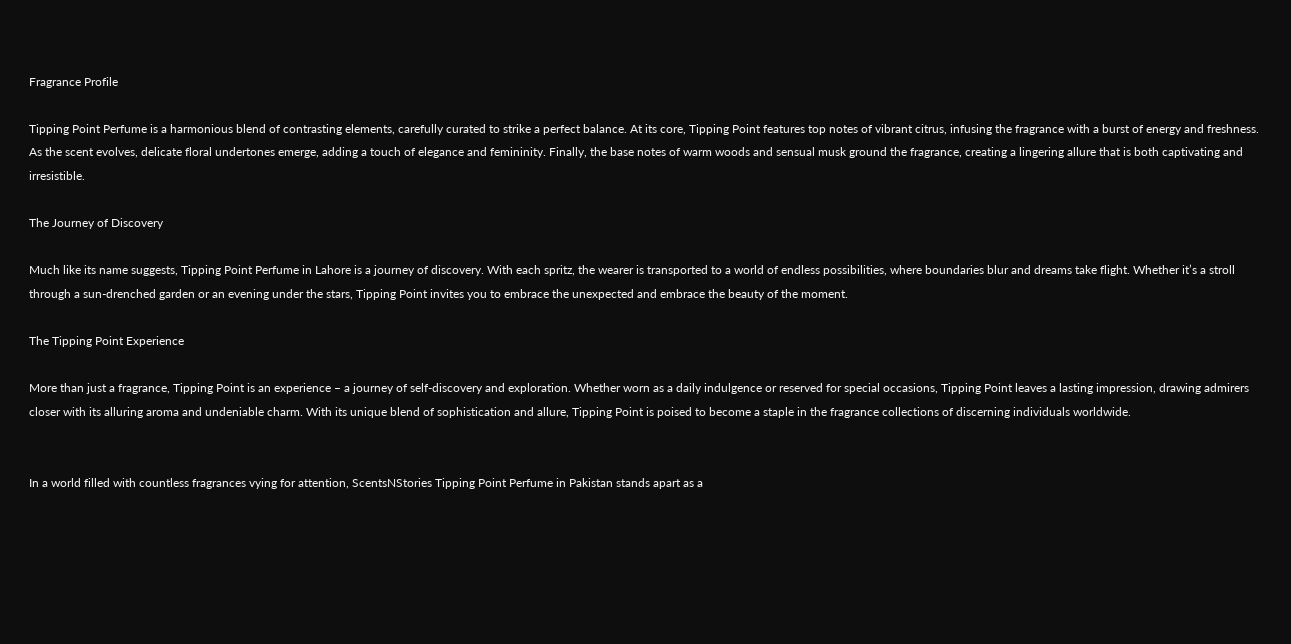Fragrance Profile

Tipping Point Perfume is a harmonious blend of contrasting elements, carefully curated to strike a perfect balance. At its core, Tipping Point features top notes of vibrant citrus, infusing the fragrance with a burst of energy and freshness. As the scent evolves, delicate floral undertones emerge, adding a touch of elegance and femininity. Finally, the base notes of warm woods and sensual musk ground the fragrance, creating a lingering allure that is both captivating and irresistible.

The Journey of Discovery

Much like its name suggests, Tipping Point Perfume in Lahore is a journey of discovery. With each spritz, the wearer is transported to a world of endless possibilities, where boundaries blur and dreams take flight. Whether it’s a stroll through a sun-drenched garden or an evening under the stars, Tipping Point invites you to embrace the unexpected and embrace the beauty of the moment.

The Tipping Point Experience

More than just a fragrance, Tipping Point is an experience – a journey of self-discovery and exploration. Whether worn as a daily indulgence or reserved for special occasions, Tipping Point leaves a lasting impression, drawing admirers closer with its alluring aroma and undeniable charm. With its unique blend of sophistication and allure, Tipping Point is poised to become a staple in the fragrance collections of discerning individuals worldwide.


In a world filled with countless fragrances vying for attention, ScentsNStories Tipping Point Perfume in Pakistan stands apart as a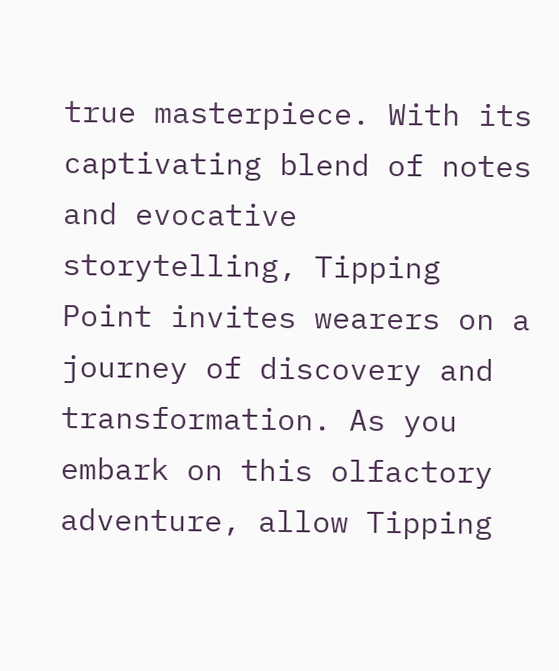true masterpiece. With its captivating blend of notes and evocative storytelling, Tipping Point invites wearers on a journey of discovery and transformation. As you embark on this olfactory adventure, allow Tipping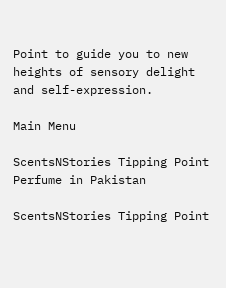Point to guide you to new heights of sensory delight and self-expression.

Main Menu

ScentsNStories Tipping Point Perfume in Pakistan

ScentsNStories Tipping Point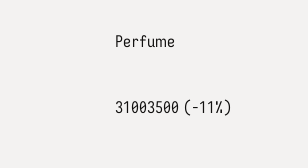Perfume

31003500 (-11%)